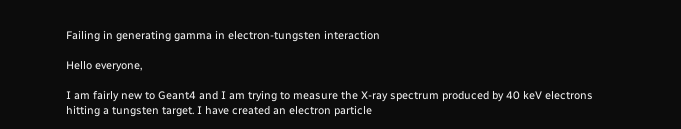Failing in generating gamma in electron-tungsten interaction

Hello everyone,

I am fairly new to Geant4 and I am trying to measure the X-ray spectrum produced by 40 keV electrons hitting a tungsten target. I have created an electron particle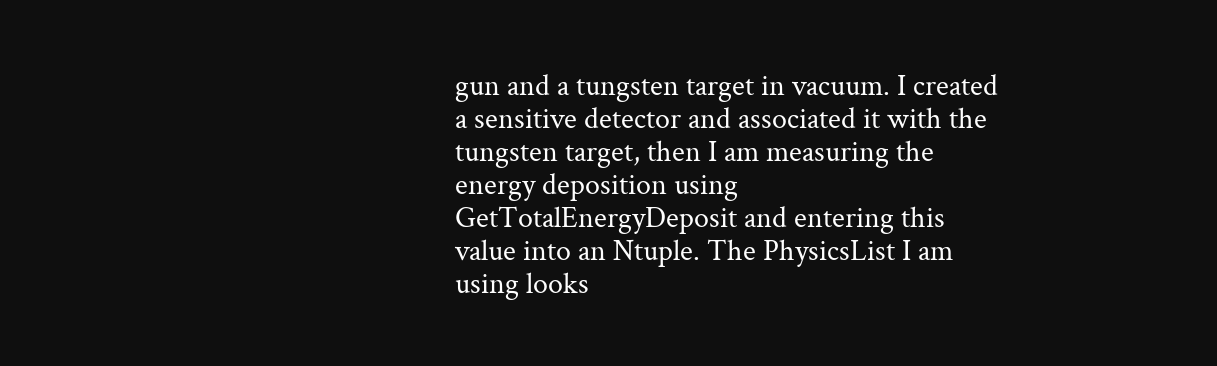gun and a tungsten target in vacuum. I created a sensitive detector and associated it with the tungsten target, then I am measuring the energy deposition using GetTotalEnergyDeposit and entering this value into an Ntuple. The PhysicsList I am using looks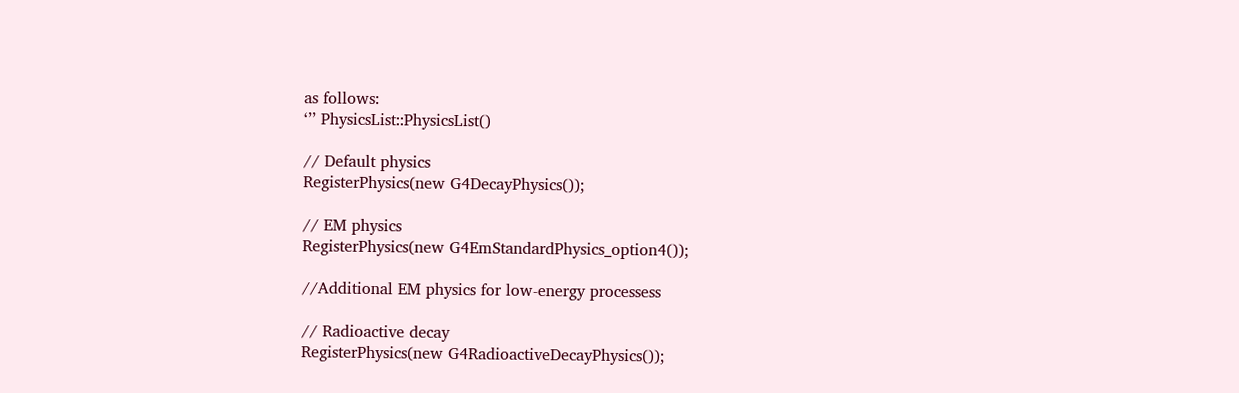as follows:
‘’’ PhysicsList::PhysicsList()

// Default physics
RegisterPhysics(new G4DecayPhysics());

// EM physics
RegisterPhysics(new G4EmStandardPhysics_option4());

//Additional EM physics for low-energy processess

// Radioactive decay
RegisterPhysics(new G4RadioactiveDecayPhysics());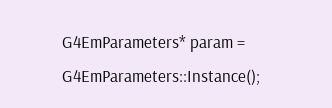G4EmParameters* param = G4EmParameters::Instance();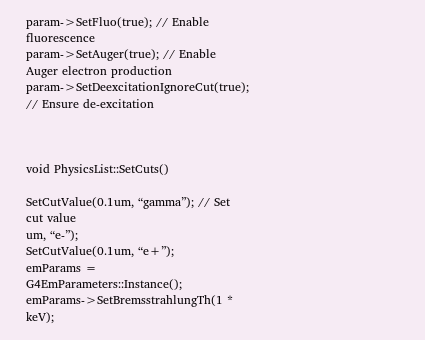param->SetFluo(true); // Enable fluorescence
param->SetAuger(true); // Enable Auger electron production
param->SetDeexcitationIgnoreCut(true); // Ensure de-excitation



void PhysicsList::SetCuts()

SetCutValue(0.1um, “gamma”); // Set cut value
um, “e-”);
SetCutValue(0.1um, “e+”);
emParams = G4EmParameters::Instance();
emParams->SetBremsstrahlungTh(1 * keV);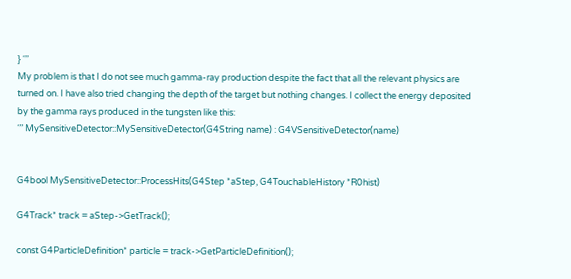} ‘’’
My problem is that I do not see much gamma-ray production despite the fact that all the relevant physics are turned on. I have also tried changing the depth of the target but nothing changes. I collect the energy deposited by the gamma rays produced in the tungsten like this:
‘’’ MySensitiveDetector::MySensitiveDetector(G4String name) : G4VSensitiveDetector(name)


G4bool MySensitiveDetector::ProcessHits(G4Step *aStep, G4TouchableHistory *R0hist)

G4Track* track = aStep->GetTrack();

const G4ParticleDefinition* particle = track->GetParticleDefinition();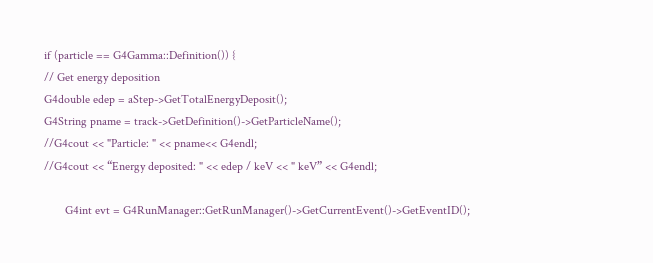if (particle == G4Gamma::Definition()) {
// Get energy deposition
G4double edep = aStep->GetTotalEnergyDeposit();
G4String pname = track->GetDefinition()->GetParticleName();
//G4cout << "Particle: " << pname<< G4endl;
//G4cout << “Energy deposited: " << edep / keV << " keV” << G4endl;

       G4int evt = G4RunManager::GetRunManager()->GetCurrentEvent()->GetEventID();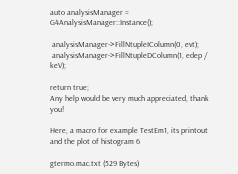auto analysisManager = G4AnalysisManager::Instance();

 analysisManager->FillNtupleIColumn(0, evt);
 analysisManager->FillNtupleDColumn(1, edep / keV);

return true;
Any help would be very much appreciated, thank you!

Here, a macro for example TestEm1, its printout and the plot of histogram 6

gtermo.mac.txt (529 Bytes)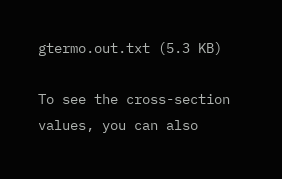gtermo.out.txt (5.3 KB)

To see the cross-section values, you can also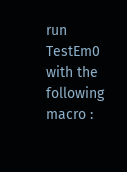run TestEm0 with the following macro :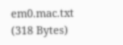em0.mac.txt (318 Bytes)